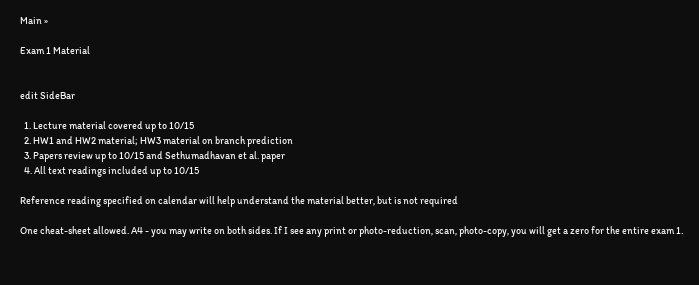Main »

Exam 1 Material


edit SideBar

  1. Lecture material covered up to 10/15
  2. HW1 and HW2 material; HW3 material on branch prediction
  3. Papers review up to 10/15 and Sethumadhavan et al. paper
  4. All text readings included up to 10/15

Reference reading specified on calendar will help understand the material better, but is not required

One cheat-sheet allowed. A4 - you may write on both sides. If I see any print or photo-reduction, scan, photo-copy, you will get a zero for the entire exam 1.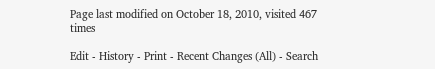Page last modified on October 18, 2010, visited 467 times

Edit - History - Print - Recent Changes (All) - Search